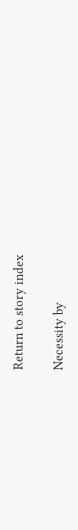Return to story index

Necessity by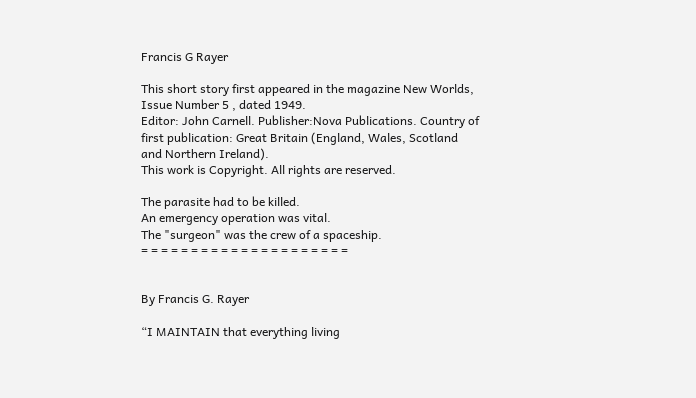Francis G Rayer

This short story first appeared in the magazine New Worlds, Issue Number 5 , dated 1949.
Editor: John Carnell. Publisher:Nova Publications. Country of first publication: Great Britain (England, Wales, Scotland and Northern Ireland).
This work is Copyright. All rights are reserved.

The parasite had to be killed.
An emergency operation was vital.
The "surgeon" was the crew of a spaceship.
= = = = = = = = = = = = = = = = = = = = =


By Francis G. Rayer

“I MAINTAIN that everything living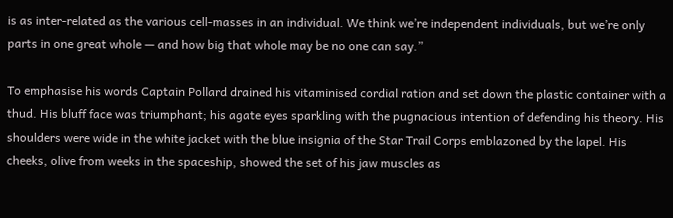is as inter-related as the various cell-masses in an individual. We think we’re independent individuals, but we’re only parts in one great whole — and how big that whole may be no one can say.”

To emphasise his words Captain Pollard drained his vitaminised cordial ration and set down the plastic container with a thud. His bluff face was triumphant; his agate eyes sparkling with the pugnacious intention of defending his theory. His shoulders were wide in the white jacket with the blue insignia of the Star Trail Corps emblazoned by the lapel. His cheeks, olive from weeks in the spaceship, showed the set of his jaw muscles as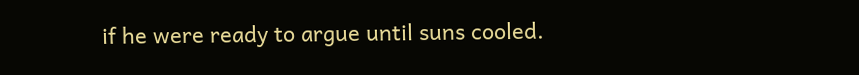if he were ready to argue until suns cooled.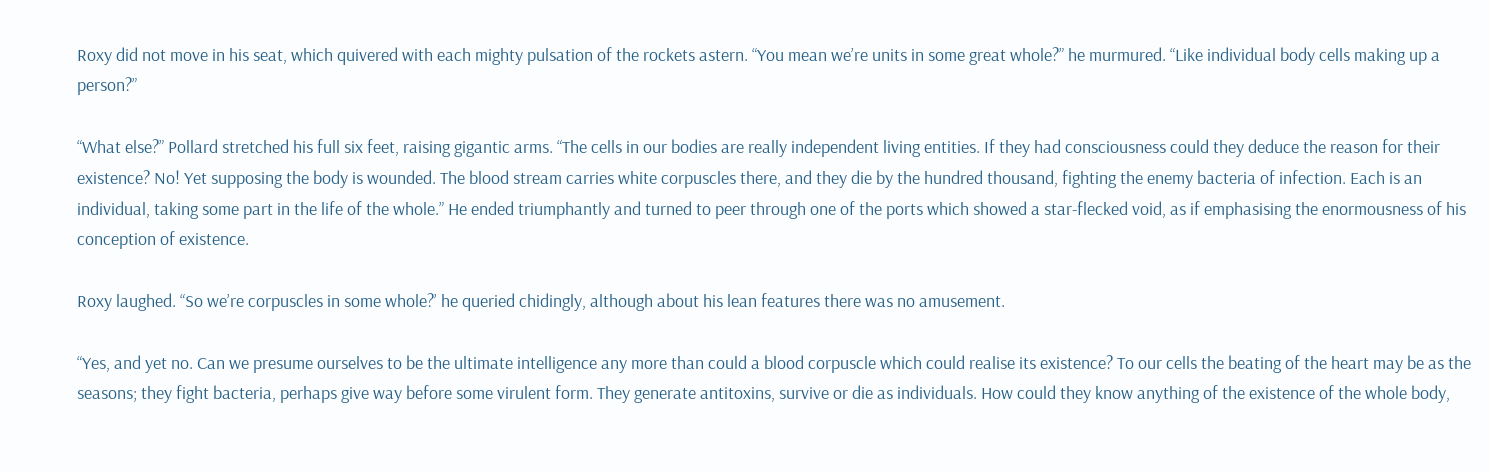Roxy did not move in his seat, which quivered with each mighty pulsation of the rockets astern. “You mean we’re units in some great whole?” he murmured. “Like individual body cells making up a person?”

“What else?” Pollard stretched his full six feet, raising gigantic arms. “The cells in our bodies are really independent living entities. If they had consciousness could they deduce the reason for their existence? No! Yet supposing the body is wounded. The blood stream carries white corpuscles there, and they die by the hundred thousand, fighting the enemy bacteria of infection. Each is an individual, taking some part in the life of the whole.” He ended triumphantly and turned to peer through one of the ports which showed a star-flecked void, as if emphasising the enormousness of his conception of existence.

Roxy laughed. “So we’re corpuscles in some whole?’ he queried chidingly, although about his lean features there was no amusement.

“Yes, and yet no. Can we presume ourselves to be the ultimate intelligence any more than could a blood corpuscle which could realise its existence? To our cells the beating of the heart may be as the seasons; they fight bacteria, perhaps give way before some virulent form. They generate antitoxins, survive or die as individuals. How could they know anything of the existence of the whole body,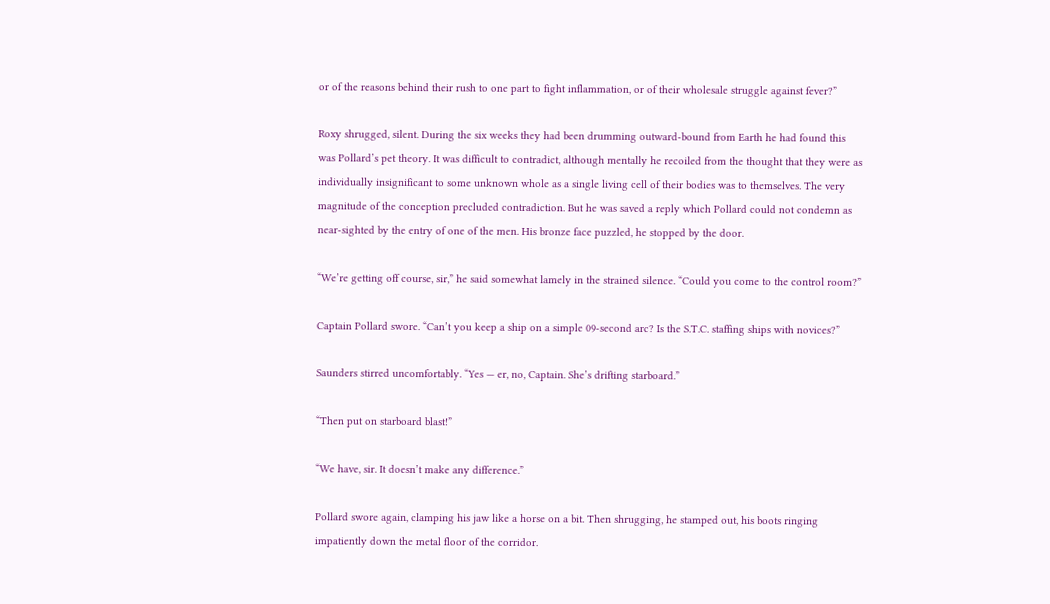or of the reasons behind their rush to one part to fight inflammation, or of their wholesale struggle against fever?”

Roxy shrugged, silent. During the six weeks they had been drumming outward-bound from Earth he had found this was Pollard’s pet theory. It was difficult to contradict, although mentally he recoiled from the thought that they were as individually insignificant to some unknown whole as a single living cell of their bodies was to themselves. The very magnitude of the conception precluded contradiction. But he was saved a reply which Pollard could not condemn as near-sighted by the entry of one of the men. His bronze face puzzled, he stopped by the door.

“We’re getting off course, sir,” he said somewhat lamely in the strained silence. “Could you come to the control room?”

Captain Pollard swore. “Can’t you keep a ship on a simple 09-second arc? Is the S.T.C. staffing ships with novices?”

Saunders stirred uncomfortably. “Yes — er, no, Captain. She’s drifting starboard.”

“Then put on starboard blast!”

“We have, sir. It doesn’t make any difference.”

Pollard swore again, clamping his jaw like a horse on a bit. Then shrugging, he stamped out, his boots ringing impatiently down the metal floor of the corridor.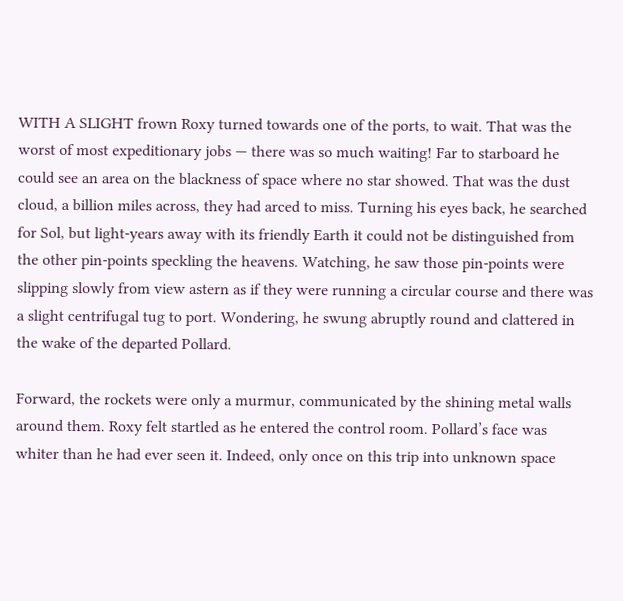WITH A SLIGHT frown Roxy turned towards one of the ports, to wait. That was the worst of most expeditionary jobs — there was so much waiting! Far to starboard he could see an area on the blackness of space where no star showed. That was the dust cloud, a billion miles across, they had arced to miss. Turning his eyes back, he searched for Sol, but light-years away with its friendly Earth it could not be distinguished from the other pin-points speckling the heavens. Watching, he saw those pin-points were slipping slowly from view astern as if they were running a circular course and there was a slight centrifugal tug to port. Wondering, he swung abruptly round and clattered in the wake of the departed Pollard.

Forward, the rockets were only a murmur, communicated by the shining metal walls around them. Roxy felt startled as he entered the control room. Pollard’s face was whiter than he had ever seen it. Indeed, only once on this trip into unknown space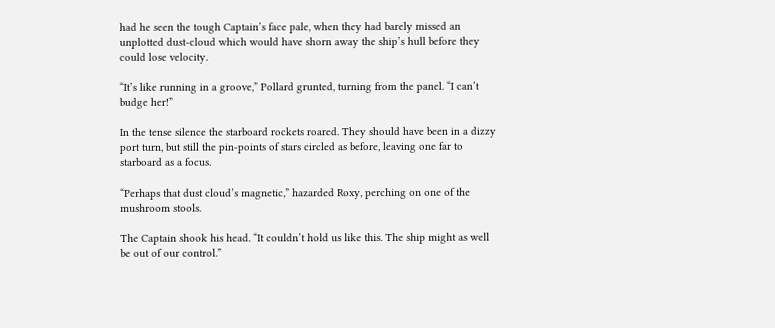had he seen the tough Captain’s face pale, when they had barely missed an unplotted dust-cloud which would have shorn away the ship’s hull before they could lose velocity.

“It’s like running in a groove,” Pollard grunted, turning from the panel. “I can’t budge her!”

In the tense silence the starboard rockets roared. They should have been in a dizzy port turn, but still the pin-points of stars circled as before, leaving one far to starboard as a focus.

“Perhaps that dust cloud’s magnetic,” hazarded Roxy, perching on one of the mushroom stools.

The Captain shook his head. “It couldn’t hold us like this. The ship might as well be out of our control.”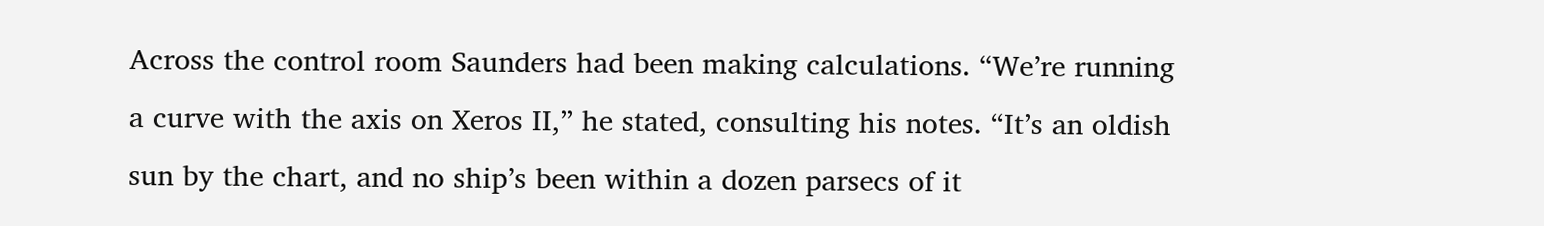Across the control room Saunders had been making calculations. “We’re running a curve with the axis on Xeros II,” he stated, consulting his notes. “It’s an oldish sun by the chart, and no ship’s been within a dozen parsecs of it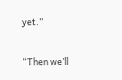yet.”

“Then we’ll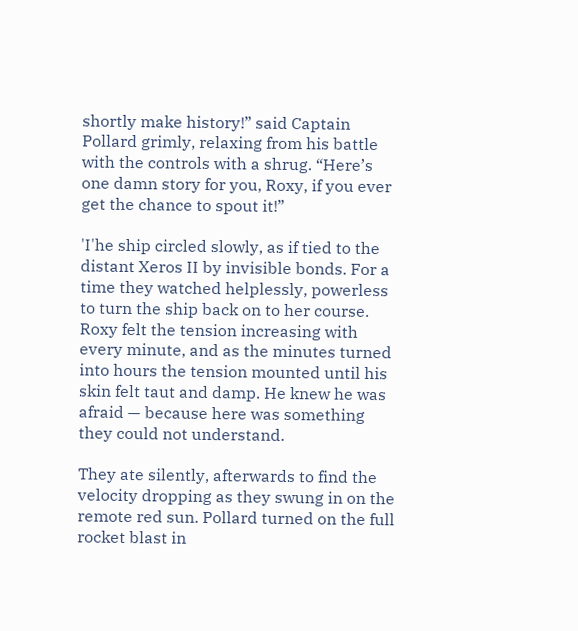shortly make history!” said Captain Pollard grimly, relaxing from his battle with the controls with a shrug. “Here’s one damn story for you, Roxy, if you ever get the chance to spout it!”

'I'he ship circled slowly, as if tied to the distant Xeros II by invisible bonds. For a time they watched helplessly, powerless to turn the ship back on to her course. Roxy felt the tension increasing with every minute, and as the minutes turned into hours the tension mounted until his skin felt taut and damp. He knew he was afraid — because here was something they could not understand.

They ate silently, afterwards to find the velocity dropping as they swung in on the remote red sun. Pollard turned on the full rocket blast in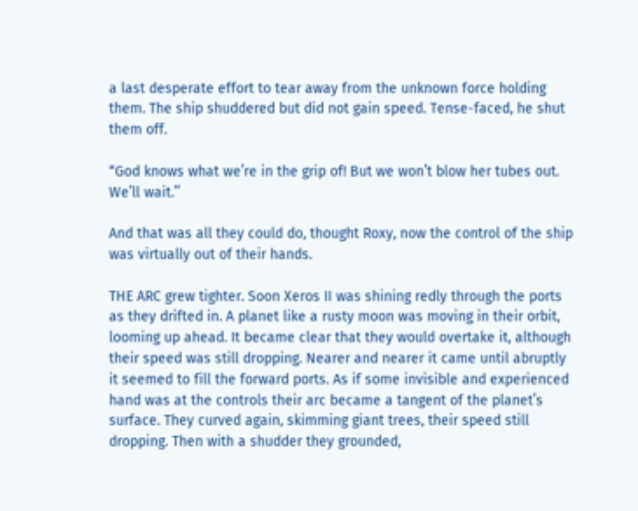a last desperate effort to tear away from the unknown force holding them. The ship shuddered but did not gain speed. Tense-faced, he shut them off.

“God knows what we’re in the grip of! But we won’t blow her tubes out. We’ll wait.’’

And that was all they could do, thought Roxy, now the control of the ship was virtually out of their hands.

THE ARC grew tighter. Soon Xeros II was shining redly through the ports as they drifted in. A planet like a rusty moon was moving in their orbit, looming up ahead. It became clear that they would overtake it, although their speed was still dropping. Nearer and nearer it came until abruptly it seemed to fill the forward ports. As if some invisible and experienced hand was at the controls their arc became a tangent of the planet’s surface. They curved again, skimming giant trees, their speed still dropping. Then with a shudder they grounded,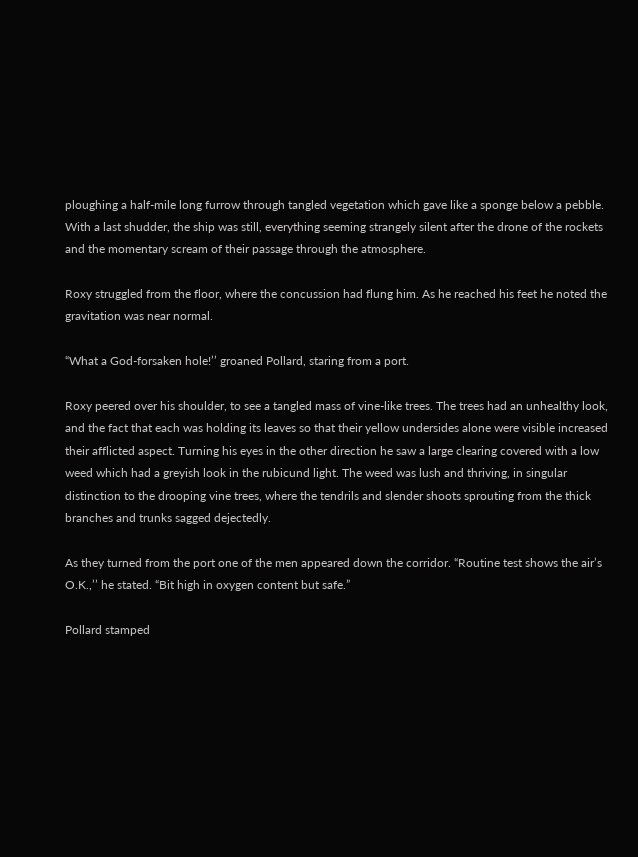ploughing a half-mile long furrow through tangled vegetation which gave like a sponge below a pebble. With a last shudder, the ship was still, everything seeming strangely silent after the drone of the rockets and the momentary scream of their passage through the atmosphere.

Roxy struggled from the floor, where the concussion had flung him. As he reached his feet he noted the gravitation was near normal.

“What a God-forsaken hole!’’ groaned Pollard, staring from a port.

Roxy peered over his shoulder, to see a tangled mass of vine-like trees. The trees had an unhealthy look, and the fact that each was holding its leaves so that their yellow undersides alone were visible increased their afflicted aspect. Turning his eyes in the other direction he saw a large clearing covered with a low weed which had a greyish look in the rubicund light. The weed was lush and thriving, in singular distinction to the drooping vine trees, where the tendrils and slender shoots sprouting from the thick branches and trunks sagged dejectedly.

As they turned from the port one of the men appeared down the corridor. “Routine test shows the air’s O.K.,’’ he stated. “Bit high in oxygen content but safe.”

Pollard stamped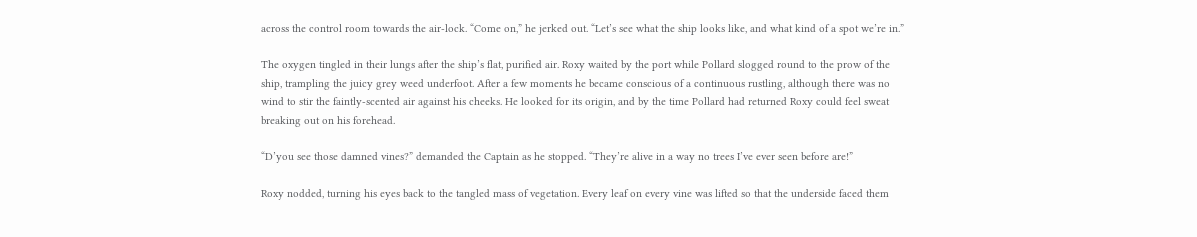across the control room towards the air-lock. “Come on,” he jerked out. “Let’s see what the ship looks like, and what kind of a spot we’re in.”

The oxygen tingled in their lungs after the ship’s flat, purified air. Roxy waited by the port while Pollard slogged round to the prow of the ship, trampling the juicy grey weed underfoot. After a few moments he became conscious of a continuous rustling, although there was no wind to stir the faintly-scented air against his cheeks. He looked for its origin, and by the time Pollard had returned Roxy could feel sweat breaking out on his forehead.

“D’you see those damned vines?” demanded the Captain as he stopped. “They’re alive in a way no trees I’ve ever seen before are!”

Roxy nodded, turning his eyes back to the tangled mass of vegetation. Every leaf on every vine was lifted so that the underside faced them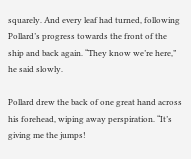squarely. And every leaf had turned, following Pollard’s progress towards the front of the ship and back again. “They know we’re here,” he said slowly.

Pollard drew the back of one great hand across his forehead, wiping away perspiration. “It’s giving me the jumps!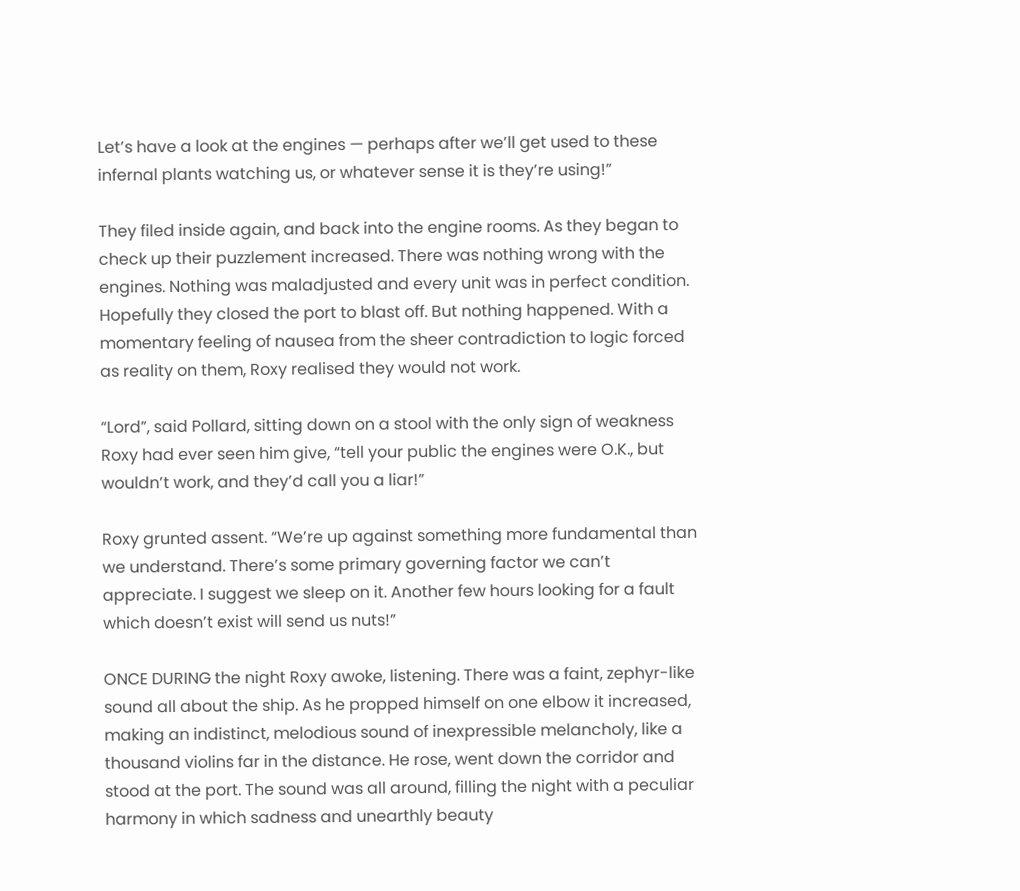Let’s have a look at the engines — perhaps after we’ll get used to these infernal plants watching us, or whatever sense it is they’re using!”

They filed inside again, and back into the engine rooms. As they began to check up their puzzlement increased. There was nothing wrong with the engines. Nothing was maladjusted and every unit was in perfect condition. Hopefully they closed the port to blast off. But nothing happened. With a momentary feeling of nausea from the sheer contradiction to logic forced as reality on them, Roxy realised they would not work.

“Lord”, said Pollard, sitting down on a stool with the only sign of weakness Roxy had ever seen him give, “tell your public the engines were O.K., but wouldn’t work, and they’d call you a liar!”

Roxy grunted assent. “We’re up against something more fundamental than we understand. There’s some primary governing factor we can’t appreciate. I suggest we sleep on it. Another few hours looking for a fault which doesn’t exist will send us nuts!”

ONCE DURING the night Roxy awoke, listening. There was a faint, zephyr-like sound all about the ship. As he propped himself on one elbow it increased, making an indistinct, melodious sound of inexpressible melancholy, like a thousand violins far in the distance. He rose, went down the corridor and stood at the port. The sound was all around, filling the night with a peculiar harmony in which sadness and unearthly beauty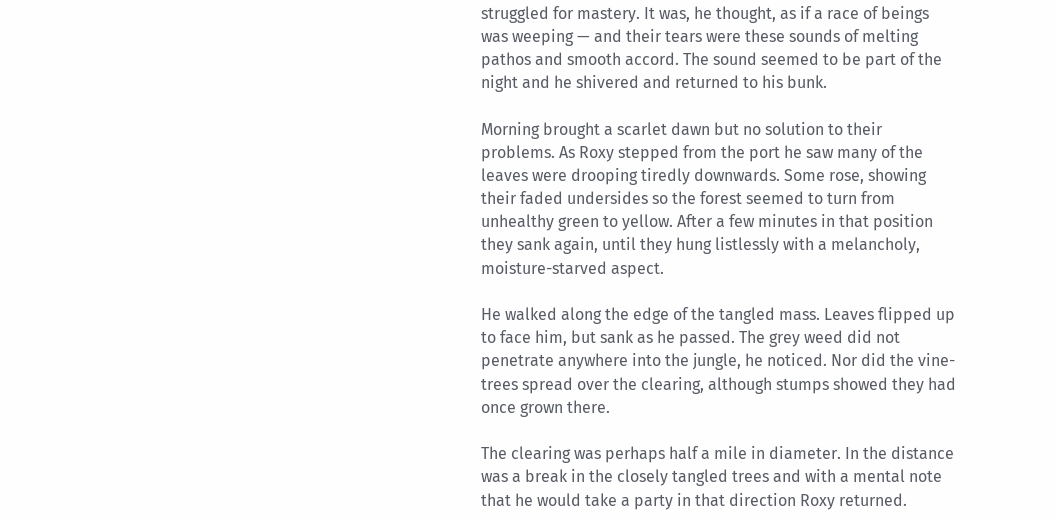struggled for mastery. It was, he thought, as if a race of beings was weeping — and their tears were these sounds of melting pathos and smooth accord. The sound seemed to be part of the night and he shivered and returned to his bunk.

Morning brought a scarlet dawn but no solution to their problems. As Roxy stepped from the port he saw many of the leaves were drooping tiredly downwards. Some rose, showing their faded undersides so the forest seemed to turn from unhealthy green to yellow. After a few minutes in that position they sank again, until they hung listlessly with a melancholy, moisture-starved aspect.

He walked along the edge of the tangled mass. Leaves flipped up to face him, but sank as he passed. The grey weed did not penetrate anywhere into the jungle, he noticed. Nor did the vine-trees spread over the clearing, although stumps showed they had once grown there.

The clearing was perhaps half a mile in diameter. In the distance was a break in the closely tangled trees and with a mental note that he would take a party in that direction Roxy returned.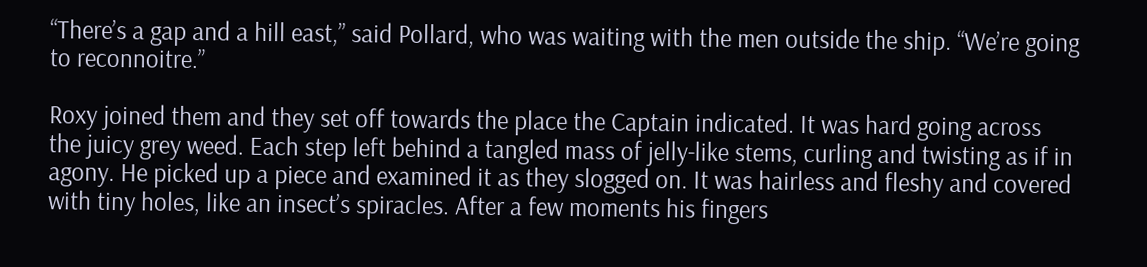“There’s a gap and a hill east,” said Pollard, who was waiting with the men outside the ship. “We’re going to reconnoitre.”

Roxy joined them and they set off towards the place the Captain indicated. It was hard going across the juicy grey weed. Each step left behind a tangled mass of jelly-like stems, curling and twisting as if in agony. He picked up a piece and examined it as they slogged on. It was hairless and fleshy and covered with tiny holes, like an insect’s spiracles. After a few moments his fingers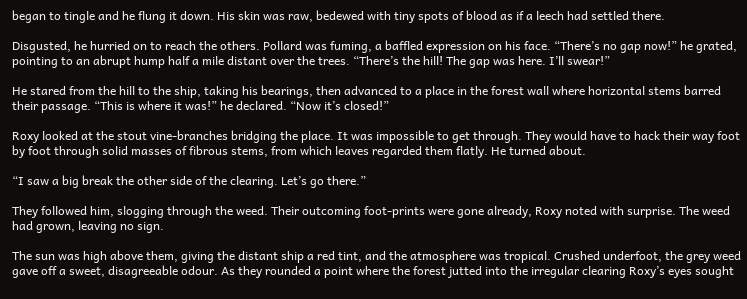began to tingle and he flung it down. His skin was raw, bedewed with tiny spots of blood as if a leech had settled there.

Disgusted, he hurried on to reach the others. Pollard was fuming, a baffled expression on his face. “There’s no gap now!” he grated, pointing to an abrupt hump half a mile distant over the trees. “There’s the hill! The gap was here. I’ll swear!”

He stared from the hill to the ship, taking his bearings, then advanced to a place in the forest wall where horizontal stems barred their passage. “This is where it was!” he declared. “Now it’s closed!”

Roxy looked at the stout vine-branches bridging the place. It was impossible to get through. They would have to hack their way foot by foot through solid masses of fibrous stems, from which leaves regarded them flatly. He turned about.

“I saw a big break the other side of the clearing. Let’s go there.”

They followed him, slogging through the weed. Their outcoming foot-prints were gone already, Roxy noted with surprise. The weed had grown, leaving no sign.

The sun was high above them, giving the distant ship a red tint, and the atmosphere was tropical. Crushed underfoot, the grey weed gave off a sweet, disagreeable odour. As they rounded a point where the forest jutted into the irregular clearing Roxy’s eyes sought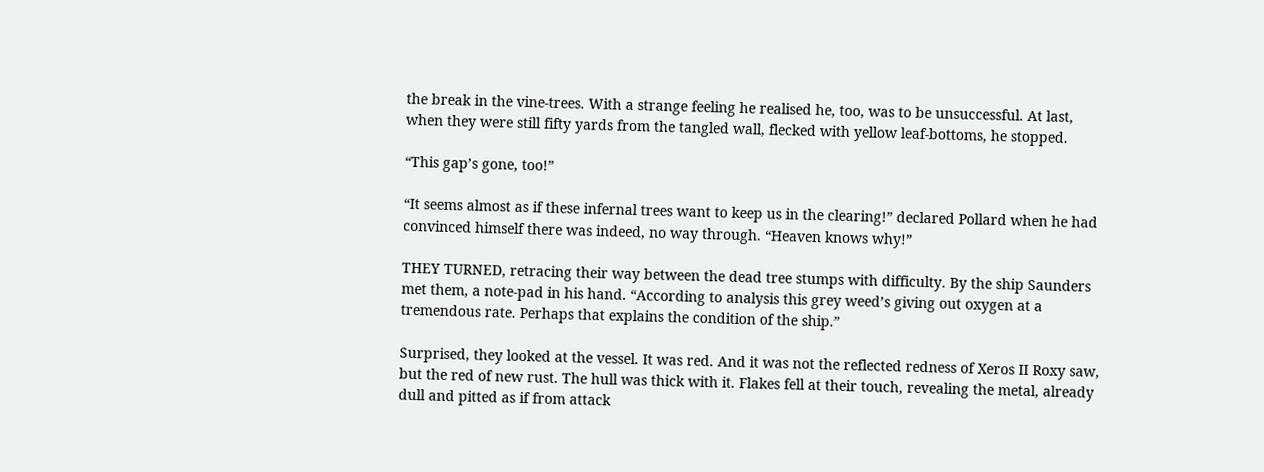the break in the vine-trees. With a strange feeling he realised he, too, was to be unsuccessful. At last, when they were still fifty yards from the tangled wall, flecked with yellow leaf-bottoms, he stopped.

“This gap’s gone, too!”

“It seems almost as if these infernal trees want to keep us in the clearing!” declared Pollard when he had convinced himself there was indeed, no way through. “Heaven knows why!”

THEY TURNED, retracing their way between the dead tree stumps with difficulty. By the ship Saunders met them, a note-pad in his hand. “According to analysis this grey weed’s giving out oxygen at a tremendous rate. Perhaps that explains the condition of the ship.”

Surprised, they looked at the vessel. It was red. And it was not the reflected redness of Xeros II Roxy saw, but the red of new rust. The hull was thick with it. Flakes fell at their touch, revealing the metal, already dull and pitted as if from attack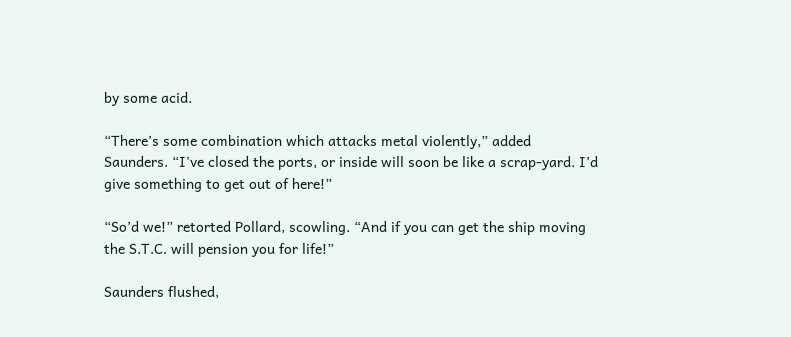by some acid.

“There’s some combination which attacks metal violently,” added Saunders. “I've closed the ports, or inside will soon be like a scrap-yard. I’d give something to get out of here!”

“So’d we!” retorted Pollard, scowling. “And if you can get the ship moving the S.T.C. will pension you for life!”

Saunders flushed,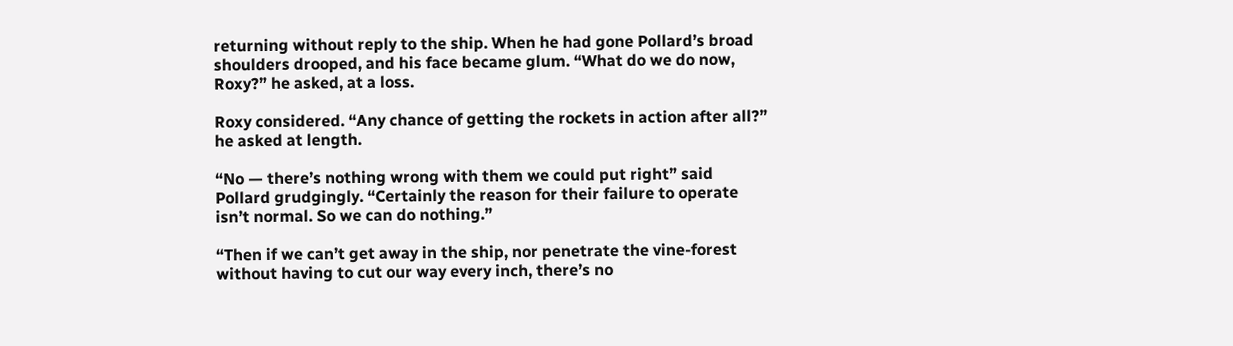returning without reply to the ship. When he had gone Pollard’s broad shoulders drooped, and his face became glum. “What do we do now, Roxy?” he asked, at a loss.

Roxy considered. “Any chance of getting the rockets in action after all?” he asked at length.

“No — there’s nothing wrong with them we could put right” said Pollard grudgingly. “Certainly the reason for their failure to operate isn’t normal. So we can do nothing.”

“Then if we can’t get away in the ship, nor penetrate the vine-forest without having to cut our way every inch, there’s no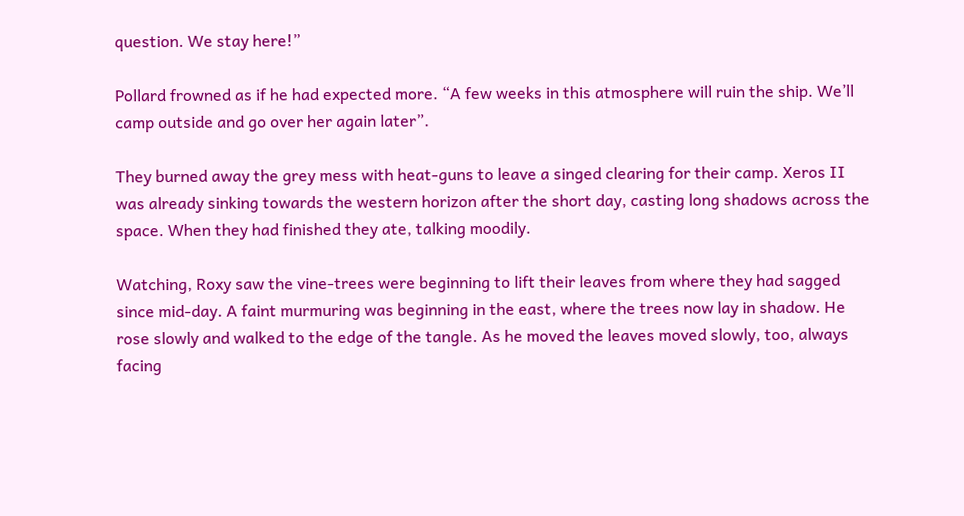question. We stay here!”

Pollard frowned as if he had expected more. “A few weeks in this atmosphere will ruin the ship. We’ll camp outside and go over her again later”.

They burned away the grey mess with heat-guns to leave a singed clearing for their camp. Xeros II was already sinking towards the western horizon after the short day, casting long shadows across the space. When they had finished they ate, talking moodily.

Watching, Roxy saw the vine-trees were beginning to lift their leaves from where they had sagged since mid-day. A faint murmuring was beginning in the east, where the trees now lay in shadow. He rose slowly and walked to the edge of the tangle. As he moved the leaves moved slowly, too, always facing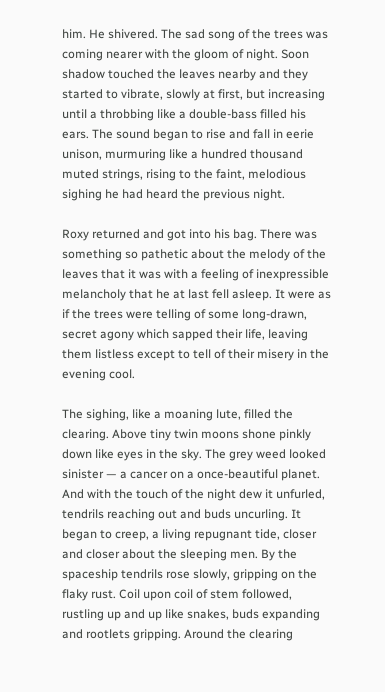him. He shivered. The sad song of the trees was coming nearer with the gloom of night. Soon shadow touched the leaves nearby and they started to vibrate, slowly at first, but increasing until a throbbing like a double-bass filled his ears. The sound began to rise and fall in eerie unison, murmuring like a hundred thousand muted strings, rising to the faint, melodious sighing he had heard the previous night.

Roxy returned and got into his bag. There was something so pathetic about the melody of the leaves that it was with a feeling of inexpressible melancholy that he at last fell asleep. It were as if the trees were telling of some long-drawn, secret agony which sapped their life, leaving them listless except to tell of their misery in the evening cool.

The sighing, like a moaning lute, filled the clearing. Above tiny twin moons shone pinkly down like eyes in the sky. The grey weed looked sinister — a cancer on a once-beautiful planet. And with the touch of the night dew it unfurled, tendrils reaching out and buds uncurling. It began to creep, a living repugnant tide, closer and closer about the sleeping men. By the spaceship tendrils rose slowly, gripping on the flaky rust. Coil upon coil of stem followed, rustling up and up like snakes, buds expanding and rootlets gripping. Around the clearing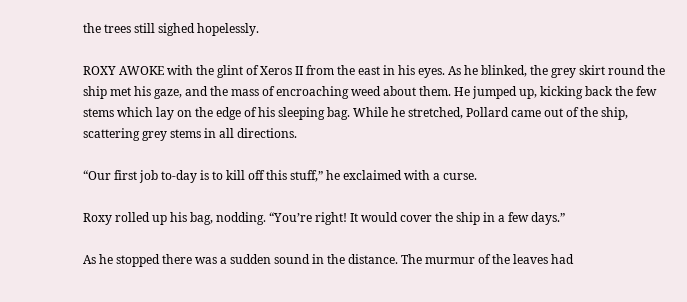the trees still sighed hopelessly.

ROXY AWOKE with the glint of Xeros II from the east in his eyes. As he blinked, the grey skirt round the ship met his gaze, and the mass of encroaching weed about them. He jumped up, kicking back the few stems which lay on the edge of his sleeping bag. While he stretched, Pollard came out of the ship, scattering grey stems in all directions.

“Our first job to-day is to kill off this stuff,” he exclaimed with a curse.

Roxy rolled up his bag, nodding. “You’re right! It would cover the ship in a few days.”

As he stopped there was a sudden sound in the distance. The murmur of the leaves had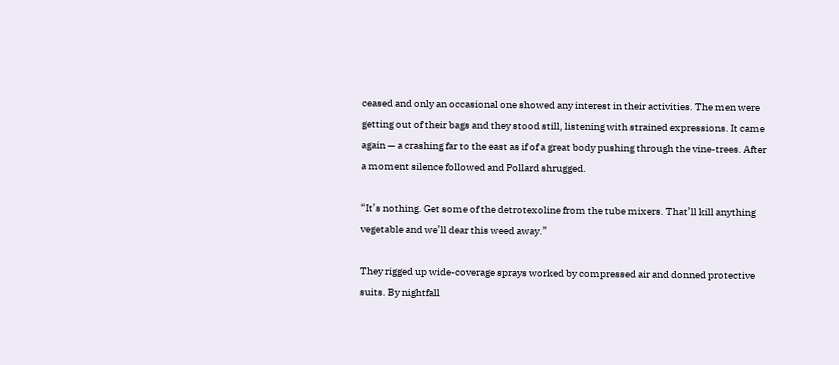ceased and only an occasional one showed any interest in their activities. The men were getting out of their bags and they stood still, listening with strained expressions. It came again — a crashing far to the east as if of a great body pushing through the vine-trees. After a moment silence followed and Pollard shrugged.

“It’s nothing. Get some of the detrotexoline from the tube mixers. That’ll kill anything vegetable and we’ll dear this weed away.”

They rigged up wide-coverage sprays worked by compressed air and donned protective suits. By nightfall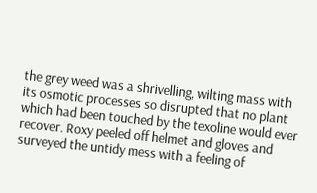the grey weed was a shrivelling, wilting mass with its osmotic processes so disrupted that no plant which had been touched by the texoline would ever recover. Roxy peeled off helmet and gloves and surveyed the untidy mess with a feeling of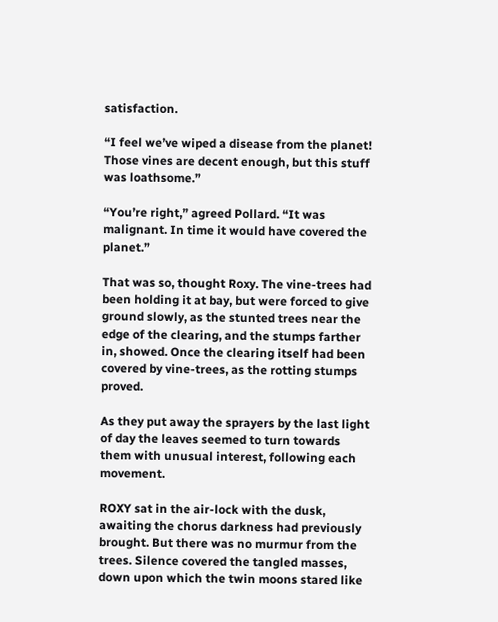satisfaction.

“I feel we’ve wiped a disease from the planet! Those vines are decent enough, but this stuff was loathsome.”

“You’re right,” agreed Pollard. “It was malignant. In time it would have covered the planet.”

That was so, thought Roxy. The vine-trees had been holding it at bay, but were forced to give ground slowly, as the stunted trees near the edge of the clearing, and the stumps farther in, showed. Once the clearing itself had been covered by vine-trees, as the rotting stumps proved.

As they put away the sprayers by the last light of day the leaves seemed to turn towards them with unusual interest, following each movement.

ROXY sat in the air-lock with the dusk, awaiting the chorus darkness had previously brought. But there was no murmur from the trees. Silence covered the tangled masses, down upon which the twin moons stared like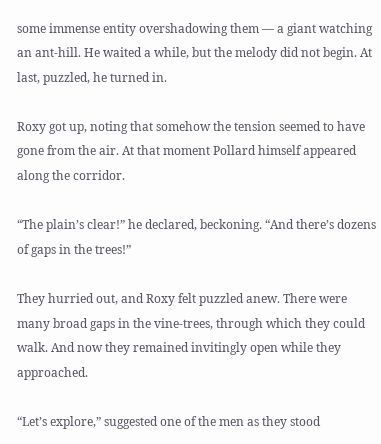some immense entity overshadowing them — a giant watching an ant-hill. He waited a while, but the melody did not begin. At last, puzzled, he turned in.

Roxy got up, noting that somehow the tension seemed to have gone from the air. At that moment Pollard himself appeared along the corridor.

“The plain’s clear!” he declared, beckoning. “And there’s dozens of gaps in the trees!”

They hurried out, and Roxy felt puzzled anew. There were many broad gaps in the vine-trees, through which they could walk. And now they remained invitingly open while they approached.

“Let’s explore,” suggested one of the men as they stood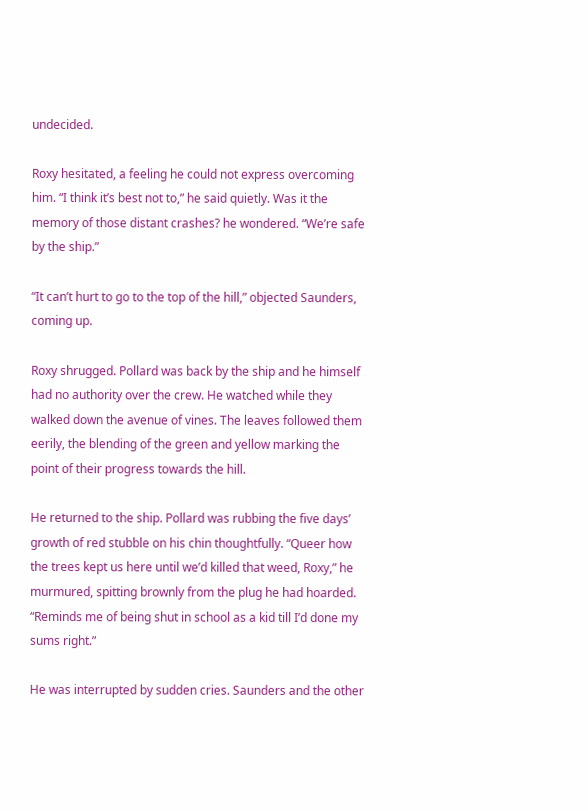undecided.

Roxy hesitated, a feeling he could not express overcoming him. “I think it’s best not to,” he said quietly. Was it the memory of those distant crashes? he wondered. “We’re safe by the ship.”

“It can’t hurt to go to the top of the hill,” objected Saunders, coming up.

Roxy shrugged. Pollard was back by the ship and he himself had no authority over the crew. He watched while they walked down the avenue of vines. The leaves followed them eerily, the blending of the green and yellow marking the point of their progress towards the hill.

He returned to the ship. Pollard was rubbing the five days’ growth of red stubble on his chin thoughtfully. “Queer how the trees kept us here until we’d killed that weed, Roxy,” he murmured, spitting brownly from the plug he had hoarded. “Reminds me of being shut in school as a kid till I’d done my sums right.”

He was interrupted by sudden cries. Saunders and the other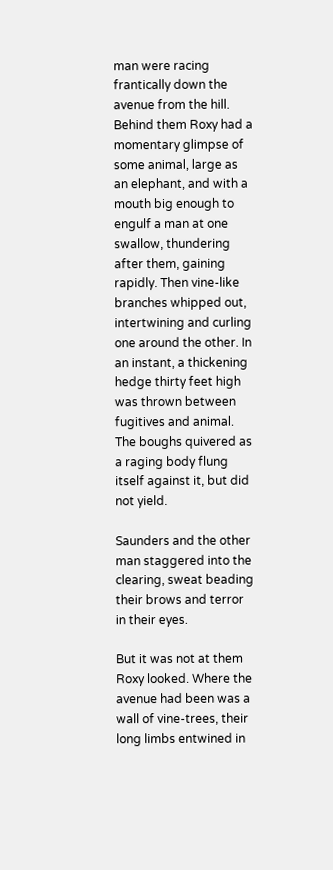man were racing frantically down the avenue from the hill. Behind them Roxy had a momentary glimpse of some animal, large as an elephant, and with a mouth big enough to engulf a man at one swallow, thundering after them, gaining rapidly. Then vine-like branches whipped out, intertwining and curling one around the other. In an instant, a thickening hedge thirty feet high was thrown between fugitives and animal. The boughs quivered as a raging body flung itself against it, but did not yield.

Saunders and the other man staggered into the clearing, sweat beading their brows and terror in their eyes.

But it was not at them Roxy looked. Where the avenue had been was a wall of vine-trees, their long limbs entwined in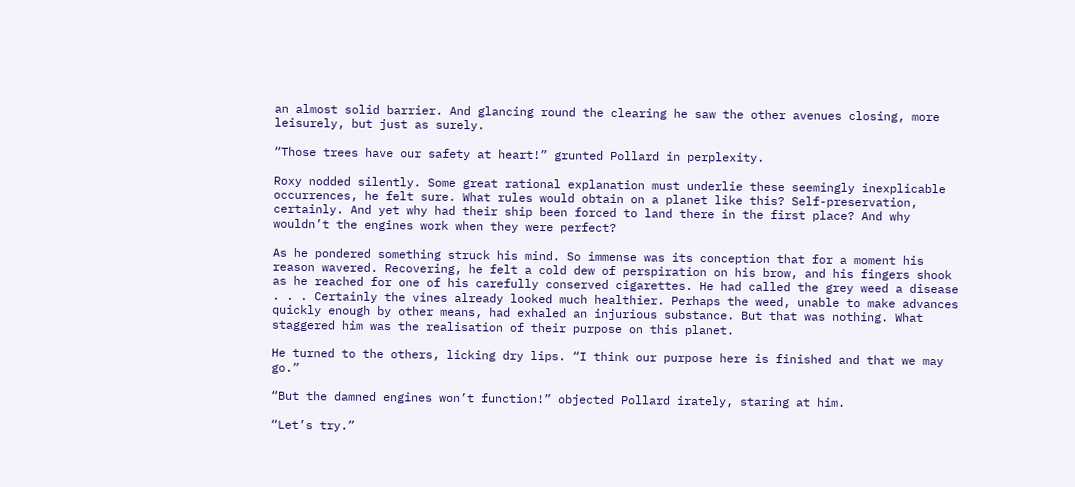an almost solid barrier. And glancing round the clearing he saw the other avenues closing, more leisurely, but just as surely.

“Those trees have our safety at heart!” grunted Pollard in perplexity.

Roxy nodded silently. Some great rational explanation must underlie these seemingly inexplicable occurrences, he felt sure. What rules would obtain on a planet like this? Self-preservation, certainly. And yet why had their ship been forced to land there in the first place? And why wouldn’t the engines work when they were perfect?

As he pondered something struck his mind. So immense was its conception that for a moment his reason wavered. Recovering, he felt a cold dew of perspiration on his brow, and his fingers shook as he reached for one of his carefully conserved cigarettes. He had called the grey weed a disease . . . Certainly the vines already looked much healthier. Perhaps the weed, unable to make advances quickly enough by other means, had exhaled an injurious substance. But that was nothing. What staggered him was the realisation of their purpose on this planet.

He turned to the others, licking dry lips. “I think our purpose here is finished and that we may go.”

“But the damned engines won’t function!” objected Pollard irately, staring at him.

“Let’s try.”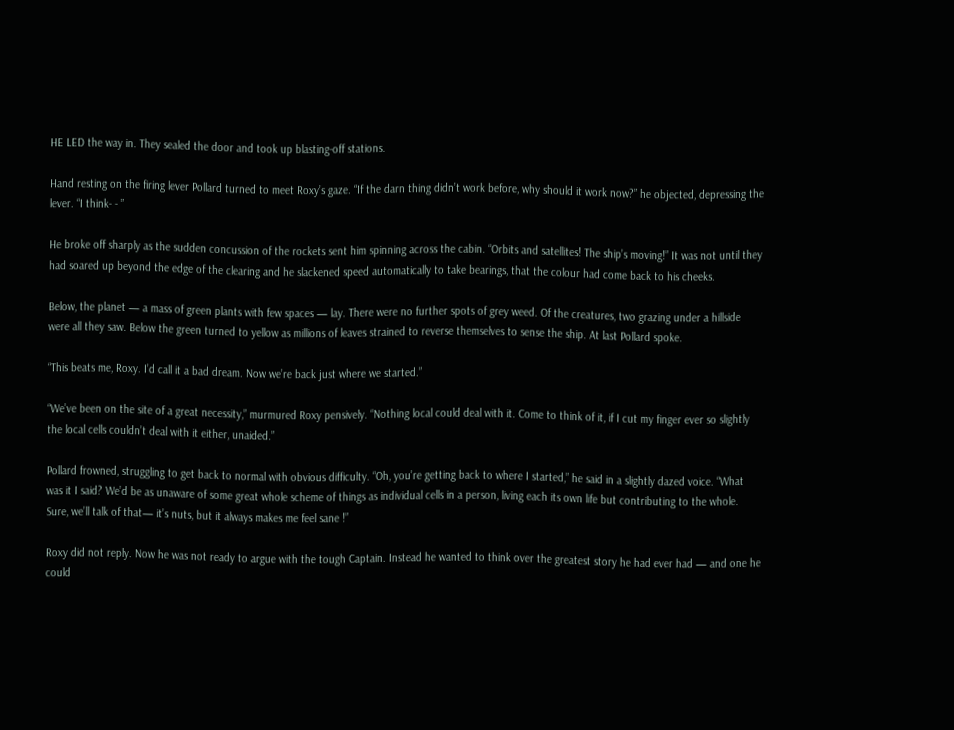HE LED the way in. They sealed the door and took up blasting-off stations.

Hand resting on the firing lever Pollard turned to meet Roxy’s gaze. “If the darn thing didn’t work before, why should it work now?” he objected, depressing the lever. “I think- - ”

He broke off sharply as the sudden concussion of the rockets sent him spinning across the cabin. “Orbits and satellites! The ship’s moving!” It was not until they had soared up beyond the edge of the clearing and he slackened speed automatically to take bearings, that the colour had come back to his cheeks.

Below, the planet — a mass of green plants with few spaces — lay. There were no further spots of grey weed. Of the creatures, two grazing under a hillside were all they saw. Below the green turned to yellow as millions of leaves strained to reverse themselves to sense the ship. At last Pollard spoke.

“This beats me, Roxy. I’d call it a bad dream. Now we’re back just where we started.”

“We’ve been on the site of a great necessity,” murmured Roxy pensively. “Nothing local could deal with it. Come to think of it, if I cut my finger ever so slightly the local cells couldn’t deal with it either, unaided.”

Pollard frowned, struggling to get back to normal with obvious difficulty. “Oh, you’re getting back to where I started,” he said in a slightly dazed voice. “What was it I said? We’d be as unaware of some great whole scheme of things as individual cells in a person, living each its own life but contributing to the whole. Sure, we’ll talk of that— it’s nuts, but it always makes me feel sane !”

Roxy did not reply. Now he was not ready to argue with the tough Captain. Instead he wanted to think over the greatest story he had ever had — and one he could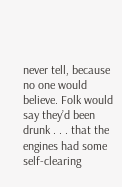never tell, because no one would believe. Folk would say they’d been drunk . . . that the engines had some self-clearing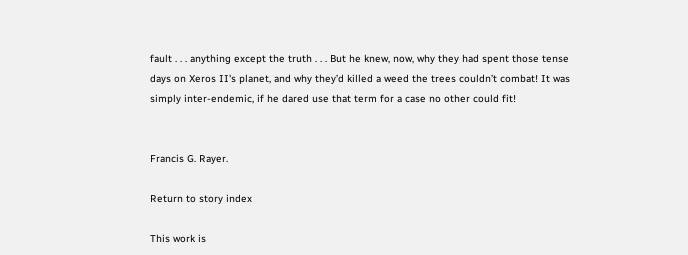fault . . . anything except the truth . . . But he knew, now, why they had spent those tense days on Xeros II's planet, and why they’d killed a weed the trees couldn’t combat! It was simply inter-endemic, if he dared use that term for a case no other could fit!


Francis G. Rayer.

Return to story index

This work is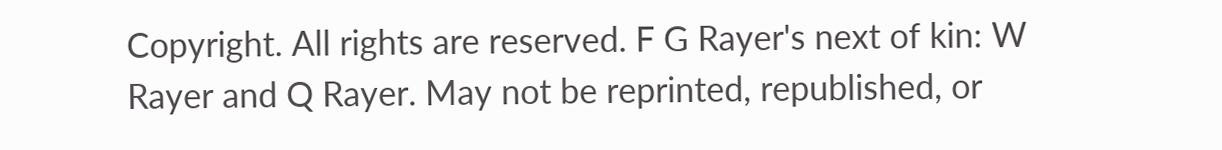Copyright. All rights are reserved. F G Rayer's next of kin: W Rayer and Q Rayer. May not be reprinted, republished, or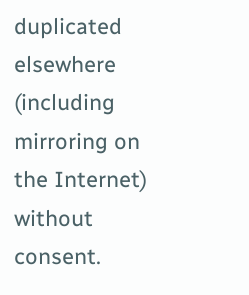duplicated elsewhere (including mirroring on the Internet) without consent.